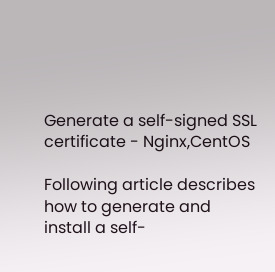Generate a self-signed SSL certificate - Nginx,CentOS

Following article describes how to generate and install a self-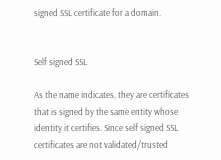signed SSL certificate for a domain.


Self signed SSL

As the name indicates, they are certificates that is signed by the same entity whose identity it certifies. Since self signed SSL certificates are not validated/trusted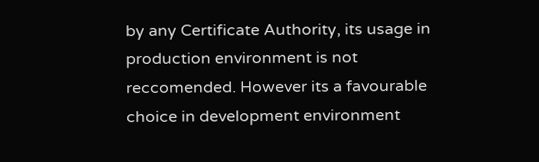by any Certificate Authority, its usage in production environment is not reccomended. However its a favourable choice in development environment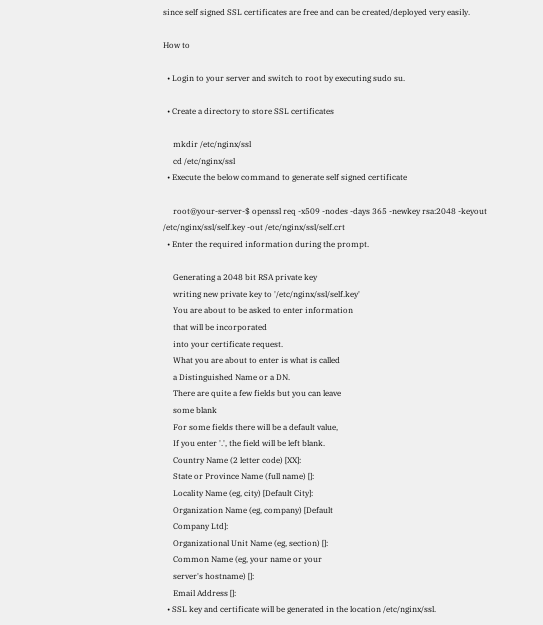since self signed SSL certificates are free and can be created/deployed very easily.

How to

  • Login to your server and switch to root by executing sudo su.

  • Create a directory to store SSL certificates

     mkdir /etc/nginx/ssl
     cd /etc/nginx/ssl
  • Execute the below command to generate self signed certificate

     root@your-server-$ openssl req -x509 -nodes -days 365 -newkey rsa:2048 -keyout /etc/nginx/ssl/self.key -out /etc/nginx/ssl/self.crt
  • Enter the required information during the prompt.

     Generating a 2048 bit RSA private key
     writing new private key to '/etc/nginx/ssl/self.key'
     You are about to be asked to enter information
     that will be incorporated
     into your certificate request.
     What you are about to enter is what is called
     a Distinguished Name or a DN.
     There are quite a few fields but you can leave
     some blank
     For some fields there will be a default value,
     If you enter '.', the field will be left blank.
     Country Name (2 letter code) [XX]:
     State or Province Name (full name) []:
     Locality Name (eg, city) [Default City]:
     Organization Name (eg, company) [Default
     Company Ltd]:
     Organizational Unit Name (eg, section) []:
     Common Name (eg, your name or your
     server's hostname) []:
     Email Address []:
  • SSL key and certificate will be generated in the location /etc/nginx/ssl.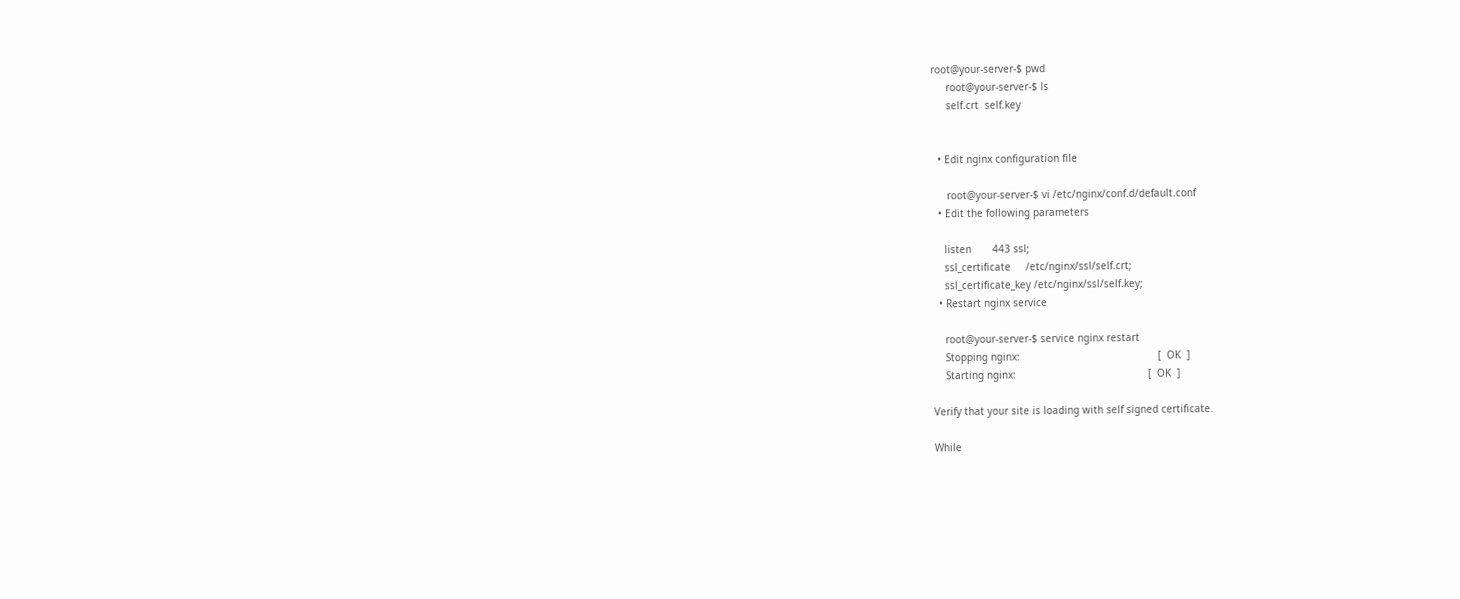root@your-server-$ pwd
     root@your-server-$ ls
     self.crt  self.key


  • Edit nginx configuration file

     root@your-server-$ vi /etc/nginx/conf.d/default.conf
  • Edit the following parameters

    listen       443 ssl;
    ssl_certificate     /etc/nginx/ssl/self.crt;
    ssl_certificate_key /etc/nginx/ssl/self.key;
  • Restart nginx service

    root@your-server-$ service nginx restart
    Stopping nginx:                                              [  OK  ]
    Starting nginx:                                            [  OK  ]

Verify that your site is loading with self signed certificate.

While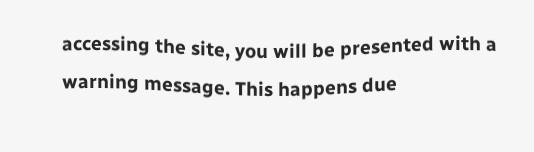accessing the site, you will be presented with a warning message. This happens due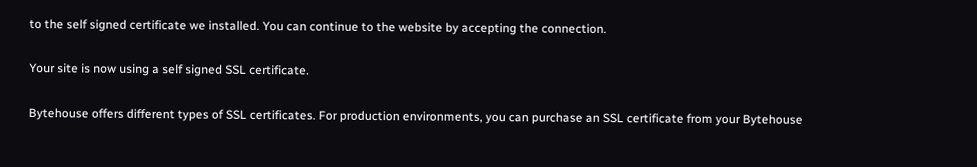to the self signed certificate we installed. You can continue to the website by accepting the connection.

Your site is now using a self signed SSL certificate.

Bytehouse offers different types of SSL certificates. For production environments, you can purchase an SSL certificate from your Bytehouse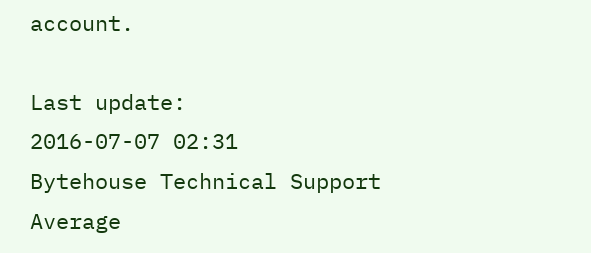account.

Last update:
2016-07-07 02:31
Bytehouse Technical Support
Average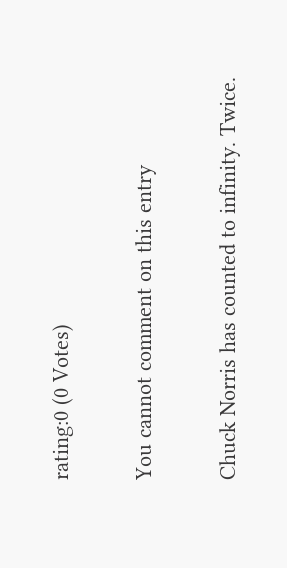rating:0 (0 Votes)

You cannot comment on this entry

Chuck Norris has counted to infinity. Twice.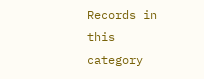Records in this category